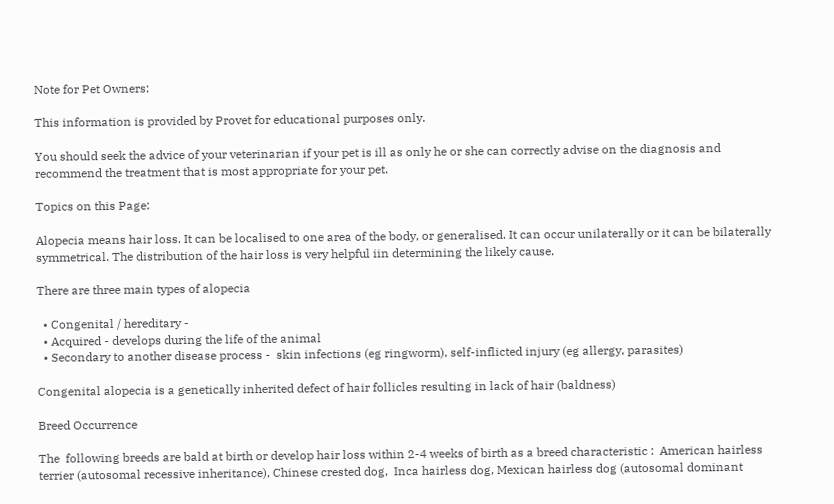Note for Pet Owners:

This information is provided by Provet for educational purposes only.

You should seek the advice of your veterinarian if your pet is ill as only he or she can correctly advise on the diagnosis and recommend the treatment that is most appropriate for your pet.

Topics on this Page:

Alopecia means hair loss. It can be localised to one area of the body, or generalised. It can occur unilaterally or it can be bilaterally symmetrical. The distribution of the hair loss is very helpful iin determining the likely cause.

There are three main types of alopecia

  • Congenital / hereditary -
  • Acquired - develops during the life of the animal
  • Secondary to another disease process -  skin infections (eg ringworm), self-inflicted injury (eg allergy, parasites)

Congenital alopecia is a genetically inherited defect of hair follicles resulting in lack of hair (baldness)

Breed Occurrence

The  following breeds are bald at birth or develop hair loss within 2-4 weeks of birth as a breed characteristic :  American hairless terrier (autosomal recessive inheritance), Chinese crested dog,  Inca hairless dog, Mexican hairless dog (autosomal dominant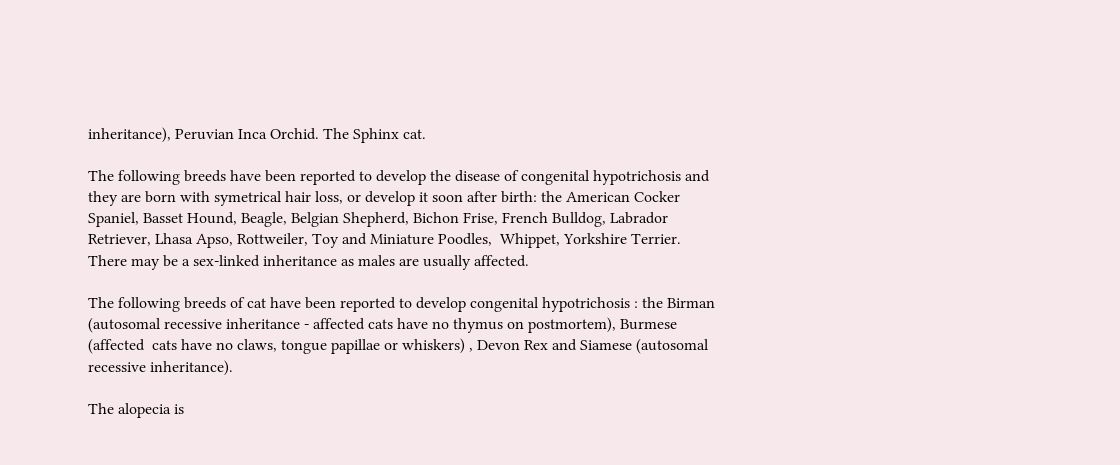inheritance), Peruvian Inca Orchid. The Sphinx cat.

The following breeds have been reported to develop the disease of congenital hypotrichosis and they are born with symetrical hair loss, or develop it soon after birth: the American Cocker Spaniel, Basset Hound, Beagle, Belgian Shepherd, Bichon Frise, French Bulldog, Labrador Retriever, Lhasa Apso, Rottweiler, Toy and Miniature Poodles,  Whippet, Yorkshire Terrier. There may be a sex-linked inheritance as males are usually affected.

The following breeds of cat have been reported to develop congenital hypotrichosis : the Birman (autosomal recessive inheritance - affected cats have no thymus on postmortem), Burmese (affected  cats have no claws, tongue papillae or whiskers) , Devon Rex and Siamese (autosomal recessive inheritance).

The alopecia is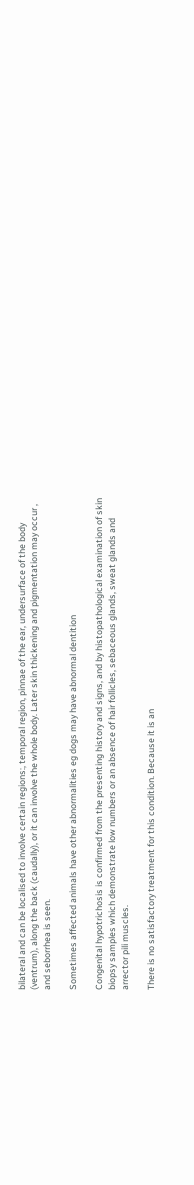bilateral and can be localised to involve certain regions:, temporal region, pinnae of the ear, undersurface of the body (ventrum), along the back (caudally), or it can involve the whole body. Later skin thickening and pigmentation may occur , and seborrhea is seen.

Sometimes affected animals have other abnormalities eg dogs may have abnormal dentition

Congenital hypotrichosis is confirmed from the presenting history and signs, and by histopathological examination of skin biopsy samples which demonstrate low numbers or an absence of hair follicles, sebaceous glands, sweat glands and arrector pili muscles.

There is no satisfactory treatment for this condition. Because it is an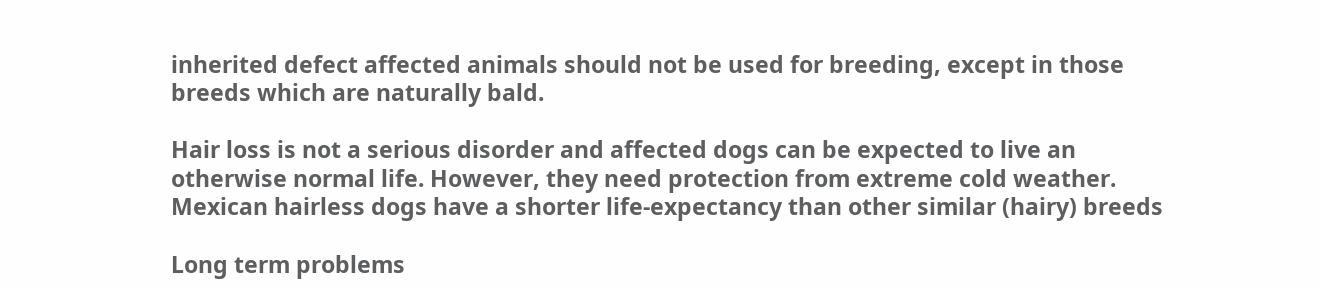inherited defect affected animals should not be used for breeding, except in those breeds which are naturally bald.

Hair loss is not a serious disorder and affected dogs can be expected to live an otherwise normal life. However, they need protection from extreme cold weather. Mexican hairless dogs have a shorter life-expectancy than other similar (hairy) breeds

Long term problems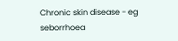Chronic skin disease - eg seborrhoea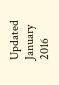Updated January 2016